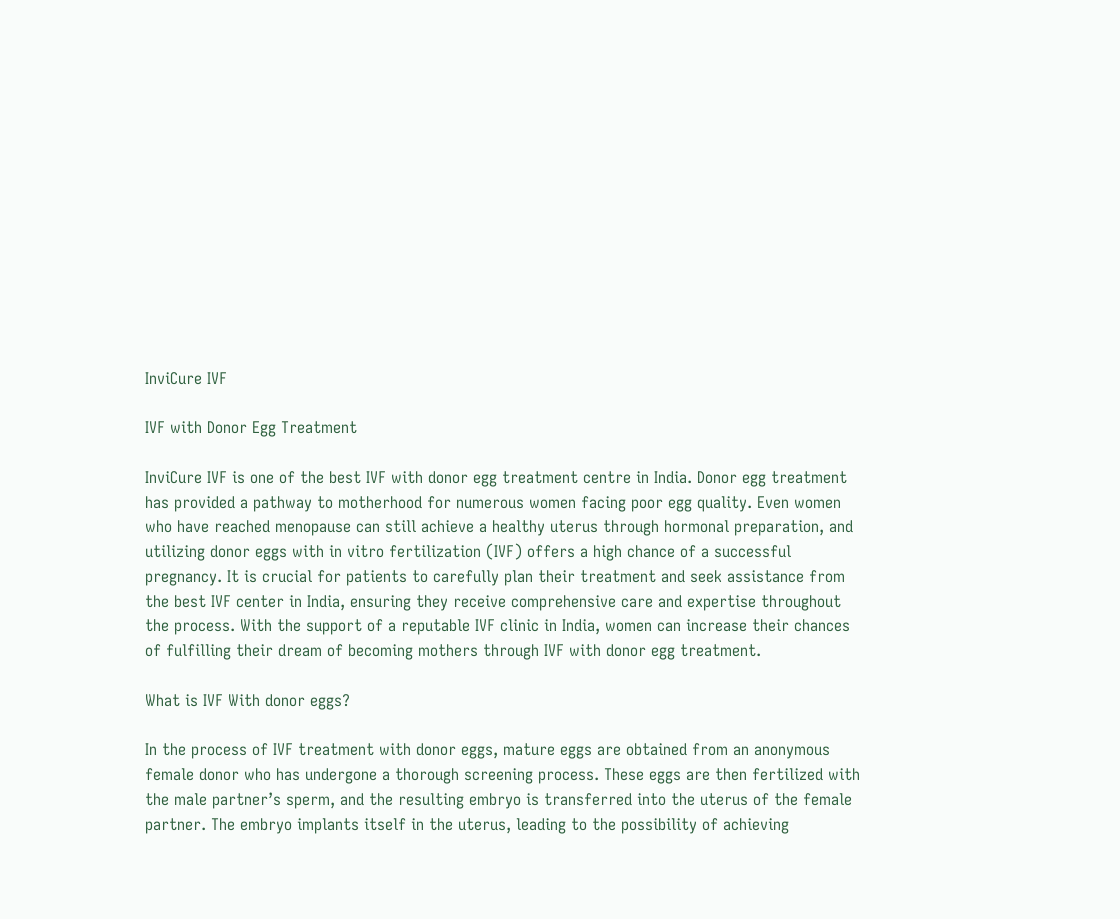InviCure IVF

IVF with Donor Egg Treatment

InviCure IVF is one of the best IVF with donor egg treatment centre in India. Donor egg treatment has provided a pathway to motherhood for numerous women facing poor egg quality. Even women who have reached menopause can still achieve a healthy uterus through hormonal preparation, and utilizing donor eggs with in vitro fertilization (IVF) offers a high chance of a successful pregnancy. It is crucial for patients to carefully plan their treatment and seek assistance from the best IVF center in India, ensuring they receive comprehensive care and expertise throughout the process. With the support of a reputable IVF clinic in India, women can increase their chances of fulfilling their dream of becoming mothers through IVF with donor egg treatment.

What is IVF With donor eggs?

In the process of IVF treatment with donor eggs, mature eggs are obtained from an anonymous female donor who has undergone a thorough screening process. These eggs are then fertilized with the male partner’s sperm, and the resulting embryo is transferred into the uterus of the female partner. The embryo implants itself in the uterus, leading to the possibility of achieving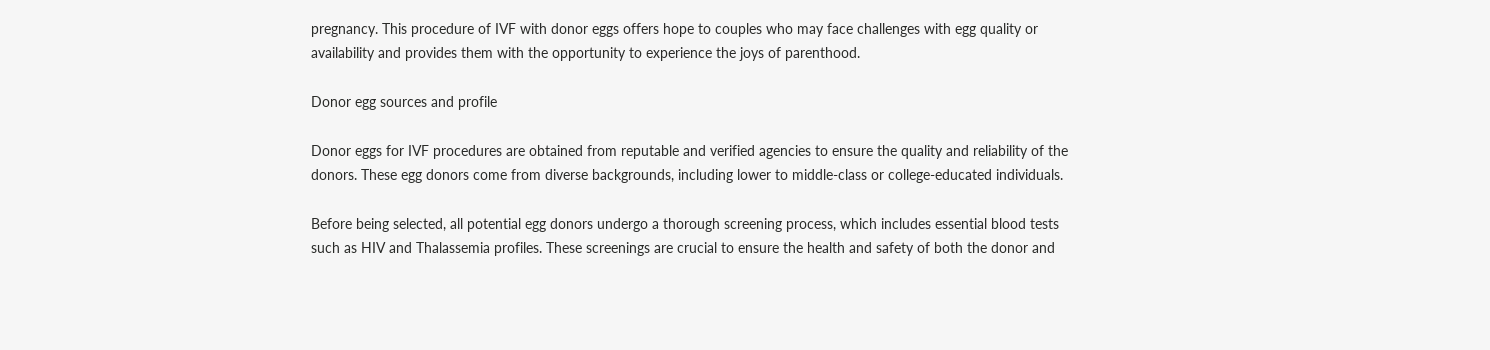pregnancy. This procedure of IVF with donor eggs offers hope to couples who may face challenges with egg quality or availability and provides them with the opportunity to experience the joys of parenthood.

Donor egg sources and profile

Donor eggs for IVF procedures are obtained from reputable and verified agencies to ensure the quality and reliability of the donors. These egg donors come from diverse backgrounds, including lower to middle-class or college-educated individuals.

Before being selected, all potential egg donors undergo a thorough screening process, which includes essential blood tests such as HIV and Thalassemia profiles. These screenings are crucial to ensure the health and safety of both the donor and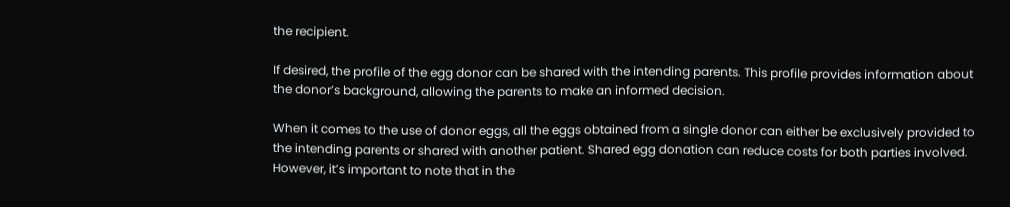the recipient.

If desired, the profile of the egg donor can be shared with the intending parents. This profile provides information about the donor’s background, allowing the parents to make an informed decision.

When it comes to the use of donor eggs, all the eggs obtained from a single donor can either be exclusively provided to the intending parents or shared with another patient. Shared egg donation can reduce costs for both parties involved. However, it’s important to note that in the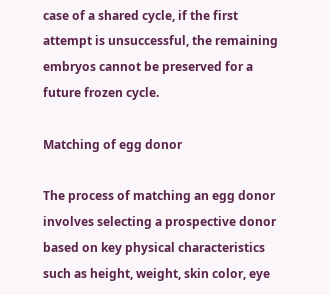case of a shared cycle, if the first attempt is unsuccessful, the remaining embryos cannot be preserved for a future frozen cycle.

Matching of egg donor

The process of matching an egg donor involves selecting a prospective donor based on key physical characteristics such as height, weight, skin color, eye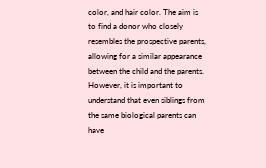color, and hair color. The aim is to find a donor who closely resembles the prospective parents, allowing for a similar appearance between the child and the parents. However, it is important to understand that even siblings from the same biological parents can have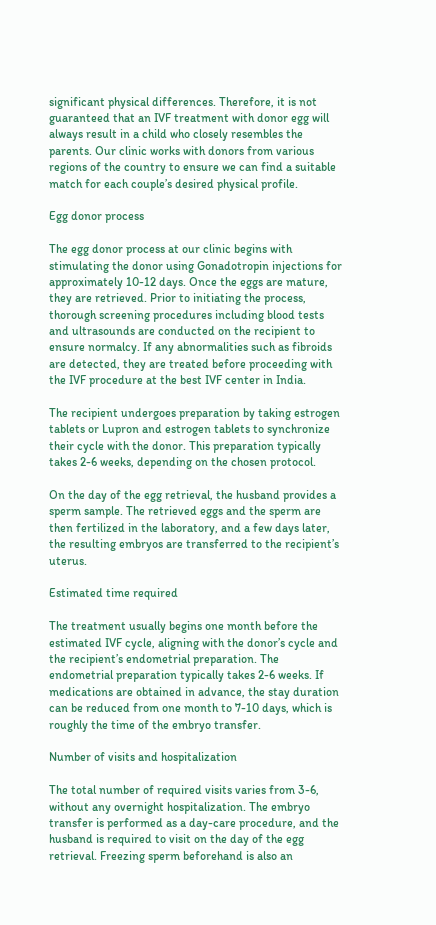significant physical differences. Therefore, it is not guaranteed that an IVF treatment with donor egg will always result in a child who closely resembles the parents. Our clinic works with donors from various regions of the country to ensure we can find a suitable match for each couple’s desired physical profile.

Egg donor process

The egg donor process at our clinic begins with stimulating the donor using Gonadotropin injections for approximately 10-12 days. Once the eggs are mature, they are retrieved. Prior to initiating the process, thorough screening procedures including blood tests and ultrasounds are conducted on the recipient to ensure normalcy. If any abnormalities such as fibroids are detected, they are treated before proceeding with the IVF procedure at the best IVF center in India.

The recipient undergoes preparation by taking estrogen tablets or Lupron and estrogen tablets to synchronize their cycle with the donor. This preparation typically takes 2-6 weeks, depending on the chosen protocol.

On the day of the egg retrieval, the husband provides a sperm sample. The retrieved eggs and the sperm are then fertilized in the laboratory, and a few days later, the resulting embryos are transferred to the recipient’s uterus.

Estimated time required

The treatment usually begins one month before the estimated IVF cycle, aligning with the donor’s cycle and the recipient’s endometrial preparation. The endometrial preparation typically takes 2-6 weeks. If medications are obtained in advance, the stay duration can be reduced from one month to 7-10 days, which is roughly the time of the embryo transfer.

Number of visits and hospitalization

The total number of required visits varies from 3-6, without any overnight hospitalization. The embryo transfer is performed as a day-care procedure, and the husband is required to visit on the day of the egg retrieval. Freezing sperm beforehand is also an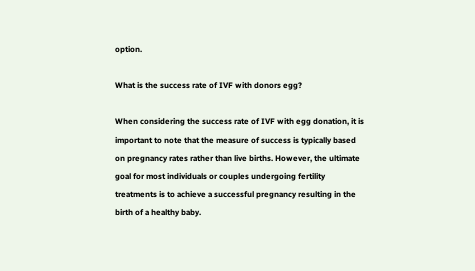option.

What is the success rate of IVF with donors egg?

When considering the success rate of IVF with egg donation, it is important to note that the measure of success is typically based on pregnancy rates rather than live births. However, the ultimate goal for most individuals or couples undergoing fertility treatments is to achieve a successful pregnancy resulting in the birth of a healthy baby.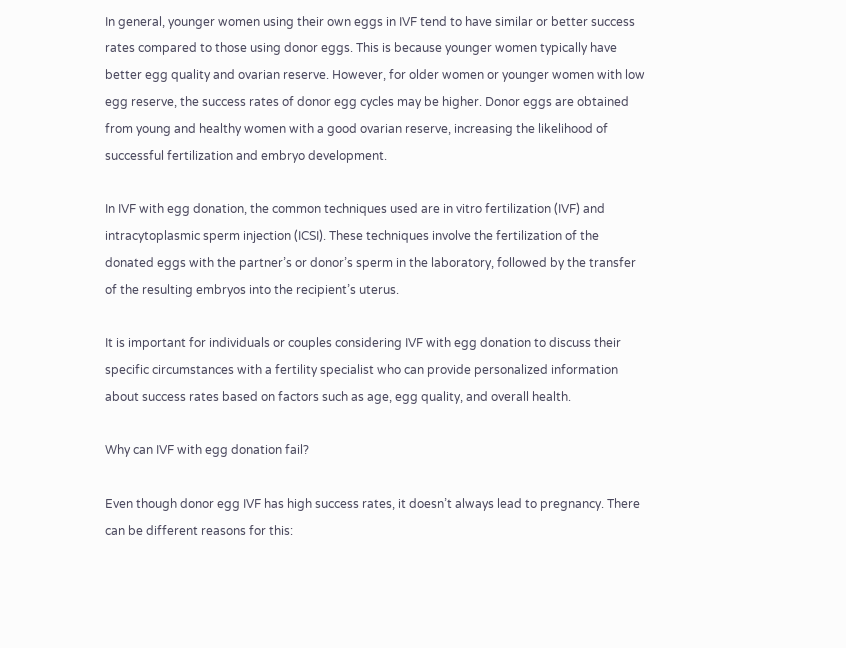In general, younger women using their own eggs in IVF tend to have similar or better success rates compared to those using donor eggs. This is because younger women typically have better egg quality and ovarian reserve. However, for older women or younger women with low egg reserve, the success rates of donor egg cycles may be higher. Donor eggs are obtained from young and healthy women with a good ovarian reserve, increasing the likelihood of successful fertilization and embryo development.

In IVF with egg donation, the common techniques used are in vitro fertilization (IVF) and intracytoplasmic sperm injection (ICSI). These techniques involve the fertilization of the donated eggs with the partner’s or donor’s sperm in the laboratory, followed by the transfer of the resulting embryos into the recipient’s uterus.

It is important for individuals or couples considering IVF with egg donation to discuss their specific circumstances with a fertility specialist who can provide personalized information about success rates based on factors such as age, egg quality, and overall health.

Why can IVF with egg donation fail?

Even though donor egg IVF has high success rates, it doesn’t always lead to pregnancy. There can be different reasons for this: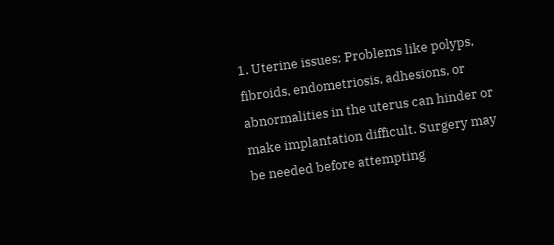1. Uterine issues: Problems like polyps, fibroids, endometriosis, adhesions, or abnormalities in the uterus can hinder or make implantation difficult. Surgery may be needed before attempting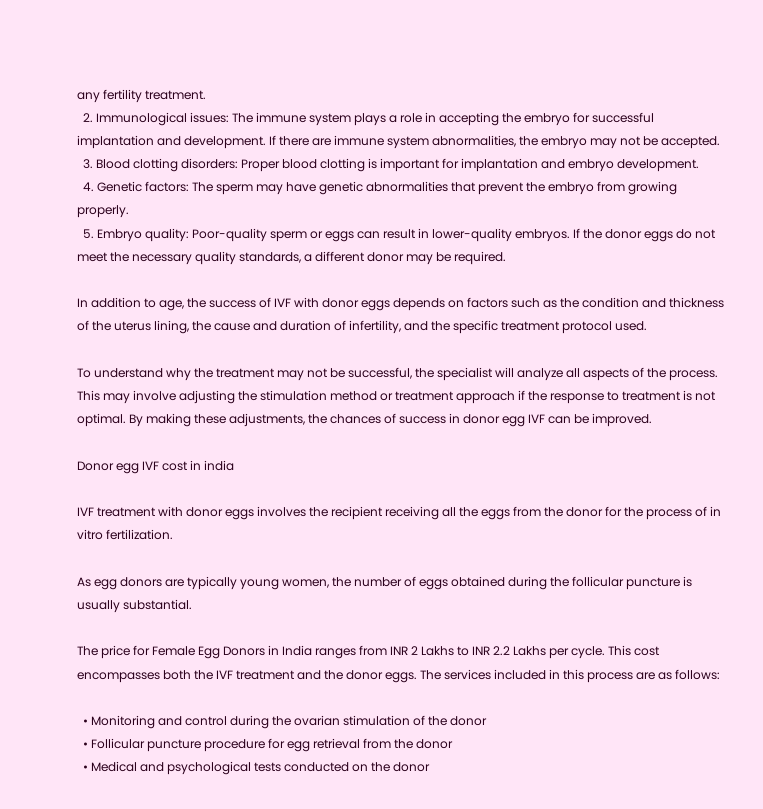any fertility treatment.
  2. Immunological issues: The immune system plays a role in accepting the embryo for successful implantation and development. If there are immune system abnormalities, the embryo may not be accepted.
  3. Blood clotting disorders: Proper blood clotting is important for implantation and embryo development.
  4. Genetic factors: The sperm may have genetic abnormalities that prevent the embryo from growing properly.
  5. Embryo quality: Poor-quality sperm or eggs can result in lower-quality embryos. If the donor eggs do not meet the necessary quality standards, a different donor may be required.

In addition to age, the success of IVF with donor eggs depends on factors such as the condition and thickness of the uterus lining, the cause and duration of infertility, and the specific treatment protocol used.

To understand why the treatment may not be successful, the specialist will analyze all aspects of the process. This may involve adjusting the stimulation method or treatment approach if the response to treatment is not optimal. By making these adjustments, the chances of success in donor egg IVF can be improved.

Donor egg IVF cost in india

IVF treatment with donor eggs involves the recipient receiving all the eggs from the donor for the process of in vitro fertilization.

As egg donors are typically young women, the number of eggs obtained during the follicular puncture is usually substantial.

The price for Female Egg Donors in India ranges from INR 2 Lakhs to INR 2.2 Lakhs per cycle. This cost encompasses both the IVF treatment and the donor eggs. The services included in this process are as follows:

  • Monitoring and control during the ovarian stimulation of the donor
  • Follicular puncture procedure for egg retrieval from the donor
  • Medical and psychological tests conducted on the donor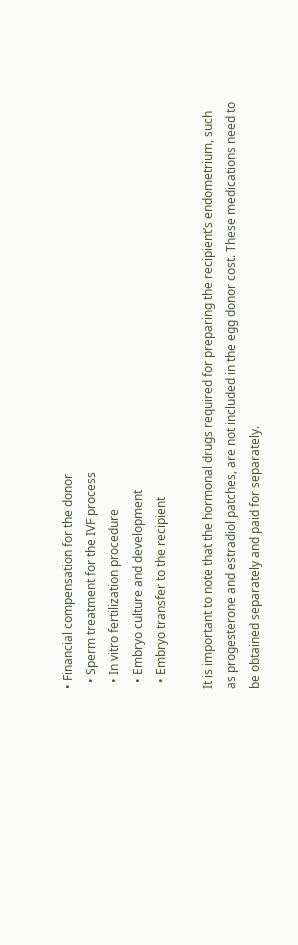• Financial compensation for the donor
  • Sperm treatment for the IVF process
  • In vitro fertilization procedure
  • Embryo culture and development
  • Embryo transfer to the recipient

It is important to note that the hormonal drugs required for preparing the recipient’s endometrium, such as progesterone and estradiol patches, are not included in the egg donor cost. These medications need to be obtained separately and paid for separately.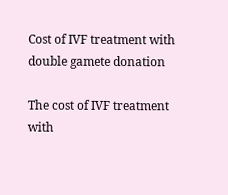Cost of IVF treatment with double gamete donation

The cost of IVF treatment with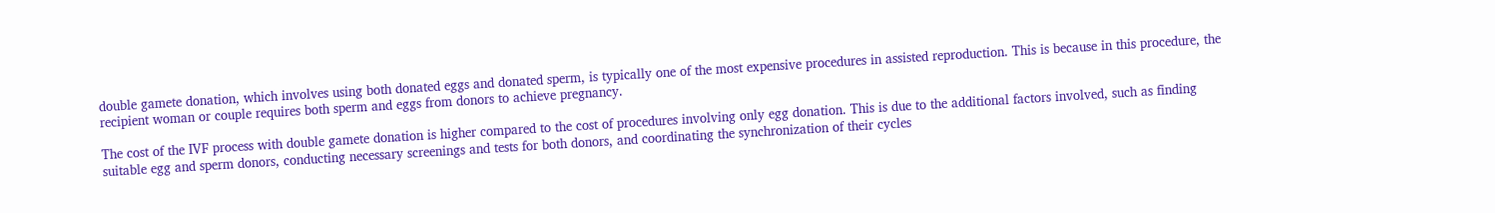double gamete donation, which involves using both donated eggs and donated sperm, is typically one of the most expensive procedures in assisted reproduction. This is because in this procedure, the recipient woman or couple requires both sperm and eggs from donors to achieve pregnancy.

The cost of the IVF process with double gamete donation is higher compared to the cost of procedures involving only egg donation. This is due to the additional factors involved, such as finding suitable egg and sperm donors, conducting necessary screenings and tests for both donors, and coordinating the synchronization of their cycles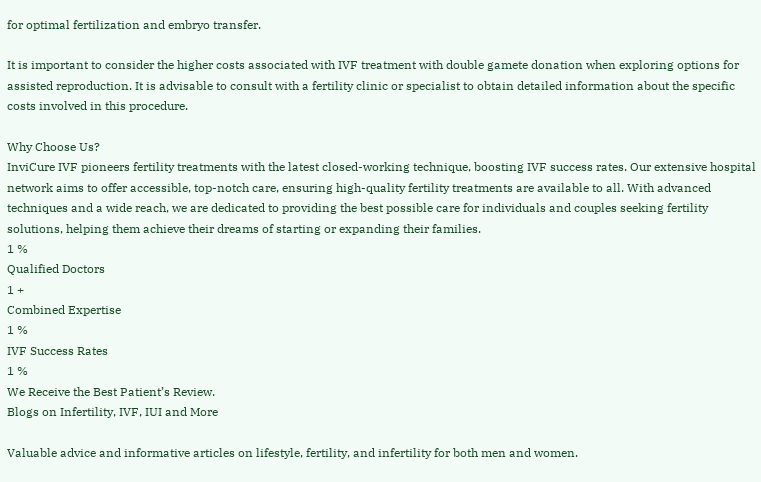for optimal fertilization and embryo transfer.

It is important to consider the higher costs associated with IVF treatment with double gamete donation when exploring options for assisted reproduction. It is advisable to consult with a fertility clinic or specialist to obtain detailed information about the specific costs involved in this procedure.

Why Choose Us?
InviCure IVF pioneers fertility treatments with the latest closed-working technique, boosting IVF success rates. Our extensive hospital network aims to offer accessible, top-notch care, ensuring high-quality fertility treatments are available to all. With advanced techniques and a wide reach, we are dedicated to providing the best possible care for individuals and couples seeking fertility solutions, helping them achieve their dreams of starting or expanding their families.
1 %
Qualified Doctors
1 +
Combined Expertise
1 %
IVF Success Rates
1 %
We Receive the Best Patient’s Review.
Blogs on Infertility, IVF, IUI and More

Valuable advice and informative articles on lifestyle, fertility, and infertility for both men and women.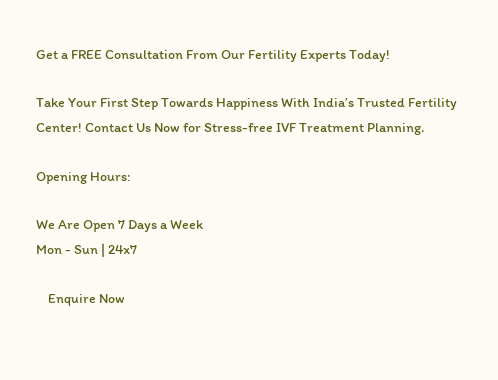Get a FREE Consultation From Our Fertility Experts Today!

Take Your First Step Towards Happiness With India’s Trusted Fertility Center! Contact Us Now for Stress-free IVF Treatment Planning.

Opening Hours:

We Are Open 7 Days a Week
Mon - Sun | 24x7

    Enquire Now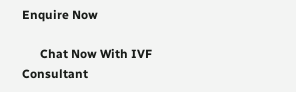Enquire Now

      Chat Now With IVF Consultant